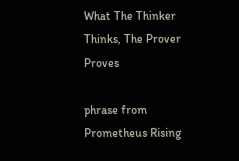What The Thinker Thinks, The Prover Proves

phrase from Prometheus Rising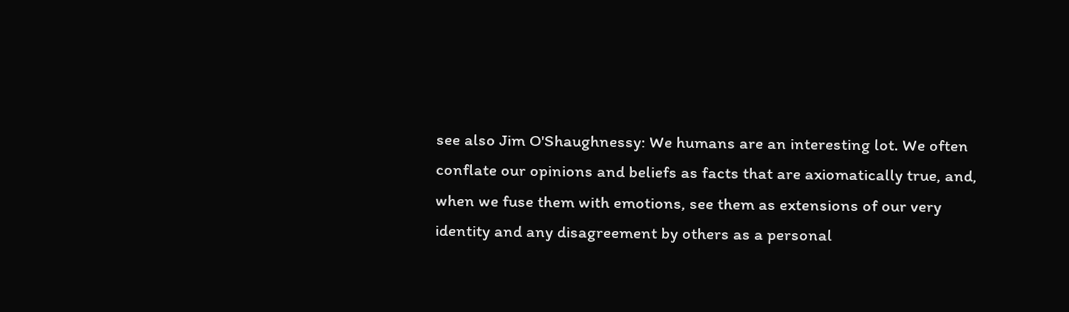see also Jim O'Shaughnessy: We humans are an interesting lot. We often conflate our opinions and beliefs as facts that are axiomatically true, and, when we fuse them with emotions, see them as extensions of our very identity and any disagreement by others as a personal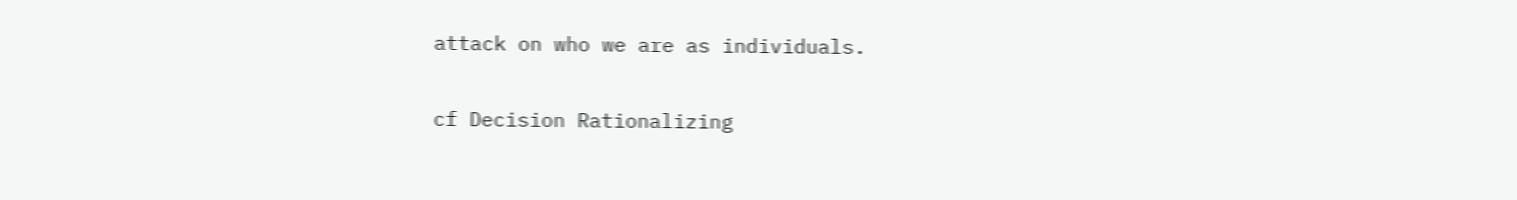attack on who we are as individuals.

cf Decision Rationalizing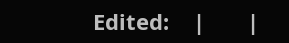Edited:    |       |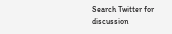Search Twitter for discussion